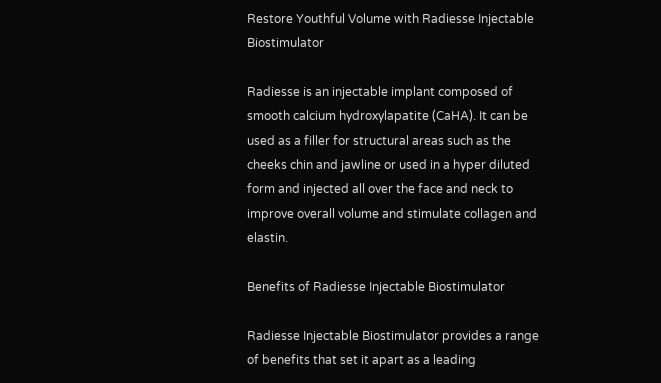Restore Youthful Volume with Radiesse Injectable Biostimulator

Radiesse is an injectable implant composed of smooth calcium hydroxylapatite (CaHA). It can be used as a filler for structural areas such as the cheeks chin and jawline or used in a hyper diluted form and injected all over the face and neck to improve overall volume and stimulate collagen and elastin.

Benefits of Radiesse Injectable Biostimulator

Radiesse Injectable Biostimulator provides a range of benefits that set it apart as a leading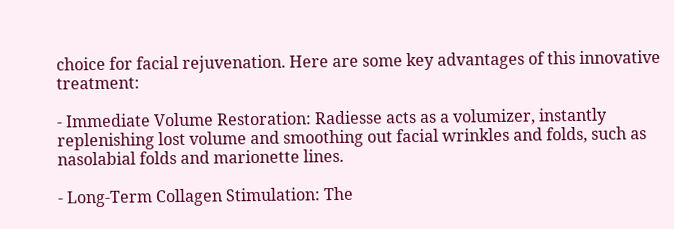choice for facial rejuvenation. Here are some key advantages of this innovative treatment:

- Immediate Volume Restoration: Radiesse acts as a volumizer, instantly replenishing lost volume and smoothing out facial wrinkles and folds, such as nasolabial folds and marionette lines.

- Long-Term Collagen Stimulation: The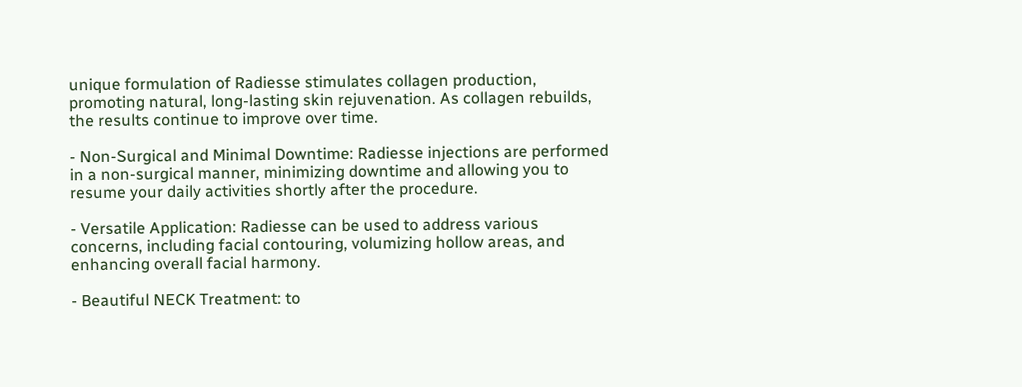unique formulation of Radiesse stimulates collagen production, promoting natural, long-lasting skin rejuvenation. As collagen rebuilds, the results continue to improve over time.

- Non-Surgical and Minimal Downtime: Radiesse injections are performed in a non-surgical manner, minimizing downtime and allowing you to resume your daily activities shortly after the procedure.

- Versatile Application: Radiesse can be used to address various concerns, including facial contouring, volumizing hollow areas, and enhancing overall facial harmony.

- Beautiful NECK Treatment: to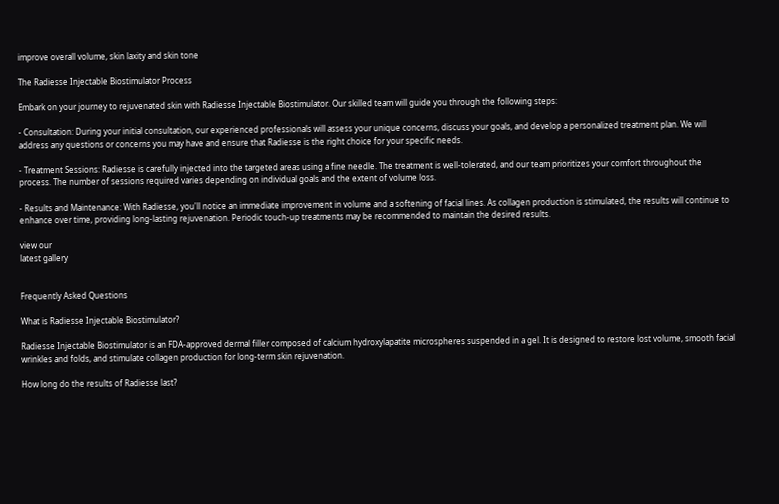improve overall volume, skin laxity and skin tone

The Radiesse Injectable Biostimulator Process

Embark on your journey to rejuvenated skin with Radiesse Injectable Biostimulator. Our skilled team will guide you through the following steps:

- Consultation: During your initial consultation, our experienced professionals will assess your unique concerns, discuss your goals, and develop a personalized treatment plan. We will address any questions or concerns you may have and ensure that Radiesse is the right choice for your specific needs.

- Treatment Sessions: Radiesse is carefully injected into the targeted areas using a fine needle. The treatment is well-tolerated, and our team prioritizes your comfort throughout the process. The number of sessions required varies depending on individual goals and the extent of volume loss.

- Results and Maintenance: With Radiesse, you'll notice an immediate improvement in volume and a softening of facial lines. As collagen production is stimulated, the results will continue to enhance over time, providing long-lasting rejuvenation. Periodic touch-up treatments may be recommended to maintain the desired results.

view our
latest gallery


Frequently Asked Questions

What is Radiesse Injectable Biostimulator?

Radiesse Injectable Biostimulator is an FDA-approved dermal filler composed of calcium hydroxylapatite microspheres suspended in a gel. It is designed to restore lost volume, smooth facial wrinkles and folds, and stimulate collagen production for long-term skin rejuvenation.

How long do the results of Radiesse last?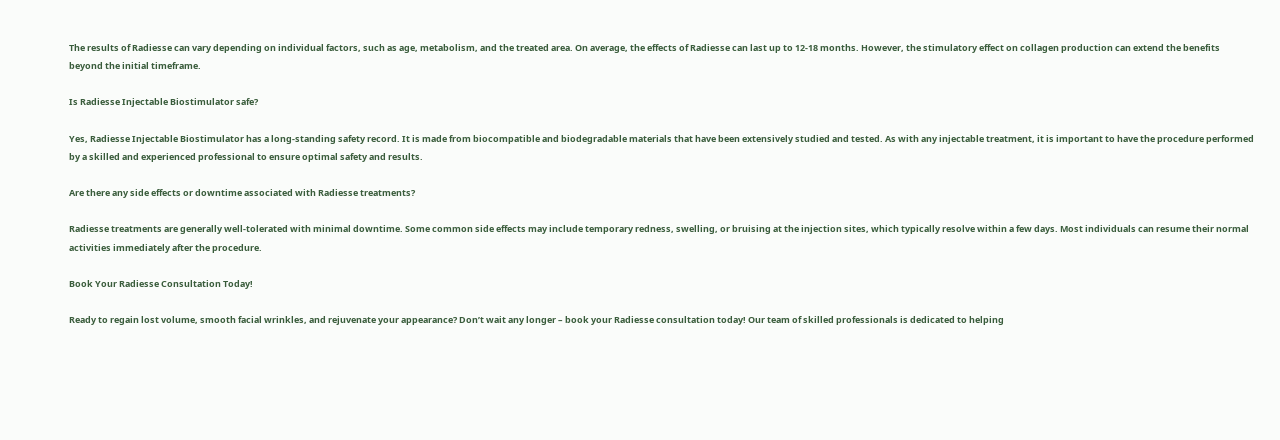The results of Radiesse can vary depending on individual factors, such as age, metabolism, and the treated area. On average, the effects of Radiesse can last up to 12-18 months. However, the stimulatory effect on collagen production can extend the benefits beyond the initial timeframe.

Is Radiesse Injectable Biostimulator safe?

Yes, Radiesse Injectable Biostimulator has a long-standing safety record. It is made from biocompatible and biodegradable materials that have been extensively studied and tested. As with any injectable treatment, it is important to have the procedure performed by a skilled and experienced professional to ensure optimal safety and results.

Are there any side effects or downtime associated with Radiesse treatments?

Radiesse treatments are generally well-tolerated with minimal downtime. Some common side effects may include temporary redness, swelling, or bruising at the injection sites, which typically resolve within a few days. Most individuals can resume their normal activities immediately after the procedure.

Book Your Radiesse Consultation Today!

Ready to regain lost volume, smooth facial wrinkles, and rejuvenate your appearance? Don’t wait any longer – book your Radiesse consultation today! Our team of skilled professionals is dedicated to helping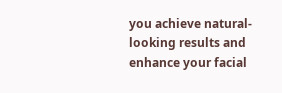you achieve natural-looking results and enhance your facial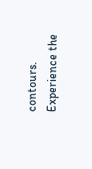contours. Experience the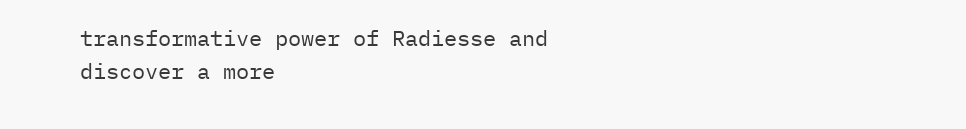transformative power of Radiesse and discover a more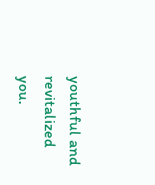youthful and revitalized you.